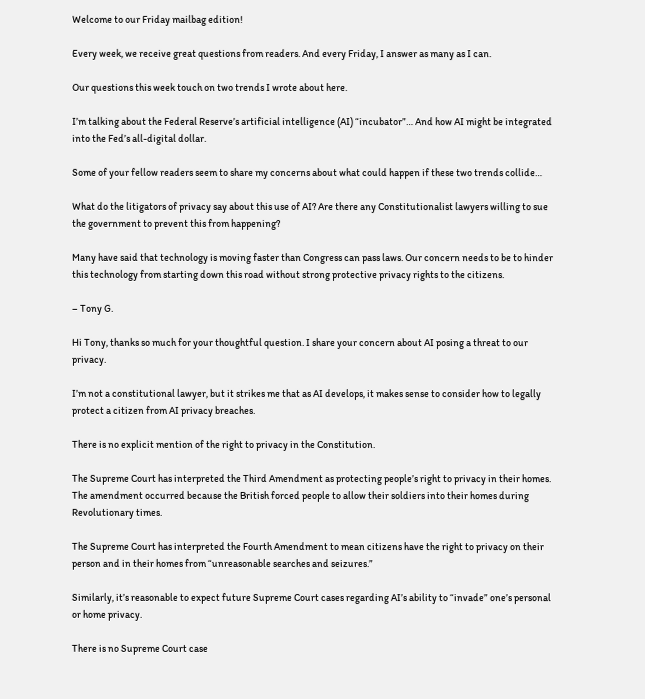Welcome to our Friday mailbag edition!

Every week, we receive great questions from readers. And every Friday, I answer as many as I can.

Our questions this week touch on two trends I wrote about here.

I’m talking about the Federal Reserve’s artificial intelligence (AI) “incubator”… And how AI might be integrated into the Fed’s all-digital dollar.

Some of your fellow readers seem to share my concerns about what could happen if these two trends collide…

What do the litigators of privacy say about this use of AI? Are there any Constitutionalist lawyers willing to sue the government to prevent this from happening?

Many have said that technology is moving faster than Congress can pass laws. Our concern needs to be to hinder this technology from starting down this road without strong protective privacy rights to the citizens.

– Tony G.

Hi Tony, thanks so much for your thoughtful question. I share your concern about AI posing a threat to our privacy.

I’m not a constitutional lawyer, but it strikes me that as AI develops, it makes sense to consider how to legally protect a citizen from AI privacy breaches.

There is no explicit mention of the right to privacy in the Constitution.

The Supreme Court has interpreted the Third Amendment as protecting people’s right to privacy in their homes. The amendment occurred because the British forced people to allow their soldiers into their homes during Revolutionary times.

The Supreme Court has interpreted the Fourth Amendment to mean citizens have the right to privacy on their person and in their homes from “unreasonable searches and seizures.”

Similarly, it’s reasonable to expect future Supreme Court cases regarding AI’s ability to “invade” one’s personal or home privacy.

There is no Supreme Court case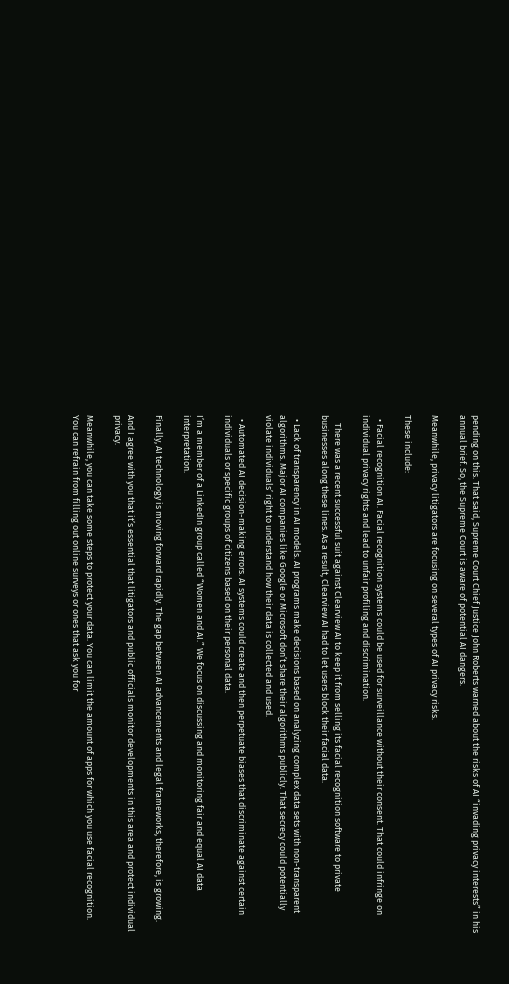pending on this. That said, Supreme Court Chief Justice John Roberts warned about the risks of AI “invading privacy interests” in his annual brief. So, the Supreme Court is aware of potential AI dangers.

Meanwhile, privacy litigators are focusing on several types of AI privacy risks.

These include:

  • Facial recognition AI. Facial recognition systems could be used for surveillance without their consent. That could infringe on individual privacy rights and lead to unfair profiling and discrimination.

    There was a recent successful suit against Clearview AI to keep it from selling its facial recognition software to private businesses along these lines. As a result, Clearview AI had to let users block their facial data.

  • Lack of transparency in AI models. AI programs make decisions based on analyzing complex data sets with non-transparent algorithms. Major AI companies like Google or Microsoft don’t share their algorithms publicly. That secrecy could potentially violate individuals’ right to understand how their data is collected and used.

  • Automated AI decision-making errors. AI systems could create and then perpetuate biases that discriminate against certain individuals or specific groups of citizens based on their personal data.

I’m a member of a LinkedIn group called “Women and AI.” We focus on discussing and monitoring fair and equal AI data interpretation.

Finally, AI technology is moving forward rapidly. The gap between AI advancements and legal frameworks, therefore, is growing.

And I agree with you that it’s essential that litigators and public officials monitor developments in this area and protect individual privacy.

Meanwhile, you can take some steps to protect your data. You can limit the amount of apps for which you use facial recognition. You can refrain from filling out online surveys or ones that ask you for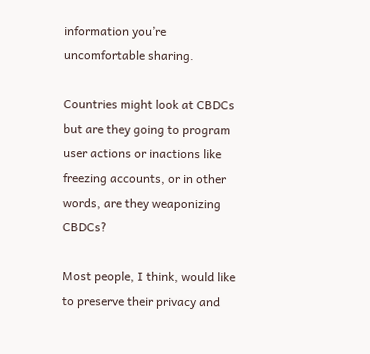information you’re uncomfortable sharing.

Countries might look at CBDCs but are they going to program user actions or inactions like freezing accounts, or in other words, are they weaponizing CBDCs?

Most people, I think, would like to preserve their privacy and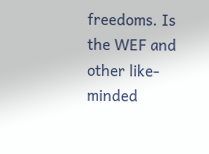freedoms. Is the WEF and other like-minded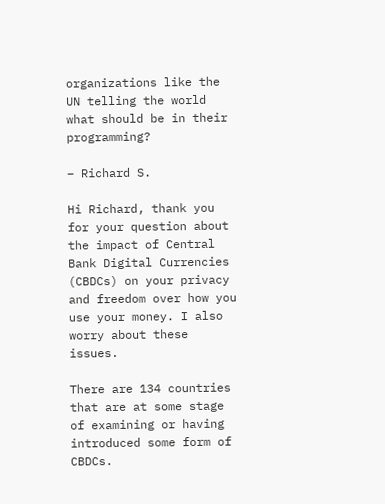organizations like the UN telling the world what should be in their programming?

– Richard S.

Hi Richard, thank you for your question about the impact of Central Bank Digital Currencies (CBDCs) on your privacy and freedom over how you use your money. I also worry about these issues.

There are 134 countries that are at some stage of examining or having introduced some form of CBDCs.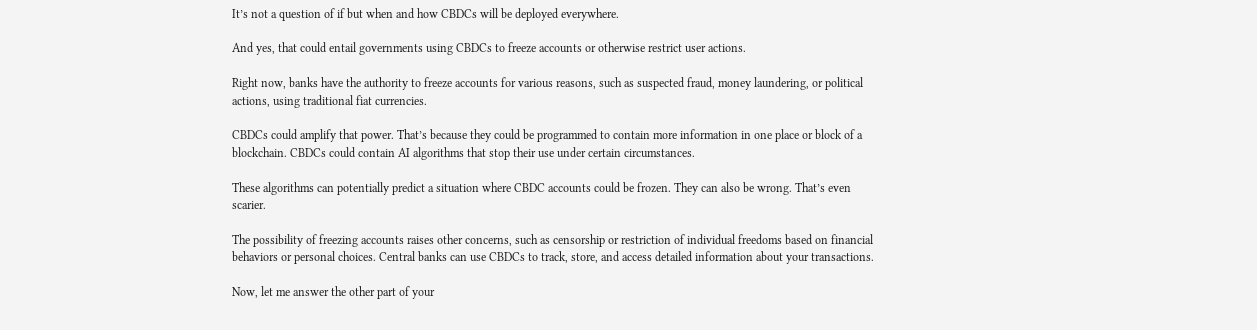It’s not a question of if but when and how CBDCs will be deployed everywhere.

And yes, that could entail governments using CBDCs to freeze accounts or otherwise restrict user actions.

Right now, banks have the authority to freeze accounts for various reasons, such as suspected fraud, money laundering, or political actions, using traditional fiat currencies.

CBDCs could amplify that power. That’s because they could be programmed to contain more information in one place or block of a blockchain. CBDCs could contain AI algorithms that stop their use under certain circumstances.

These algorithms can potentially predict a situation where CBDC accounts could be frozen. They can also be wrong. That’s even scarier.

The possibility of freezing accounts raises other concerns, such as censorship or restriction of individual freedoms based on financial behaviors or personal choices. Central banks can use CBDCs to track, store, and access detailed information about your transactions.

Now, let me answer the other part of your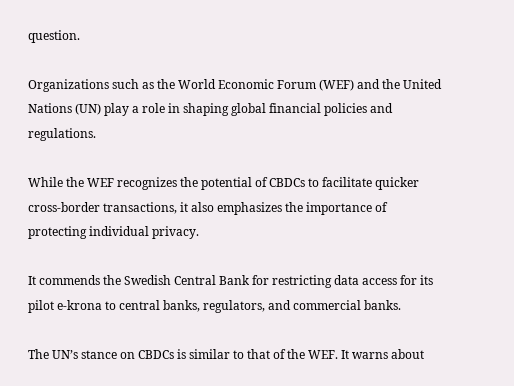question.

Organizations such as the World Economic Forum (WEF) and the United Nations (UN) play a role in shaping global financial policies and regulations.

While the WEF recognizes the potential of CBDCs to facilitate quicker cross-border transactions, it also emphasizes the importance of protecting individual privacy.

It commends the Swedish Central Bank for restricting data access for its pilot e-krona to central banks, regulators, and commercial banks.

The UN’s stance on CBDCs is similar to that of the WEF. It warns about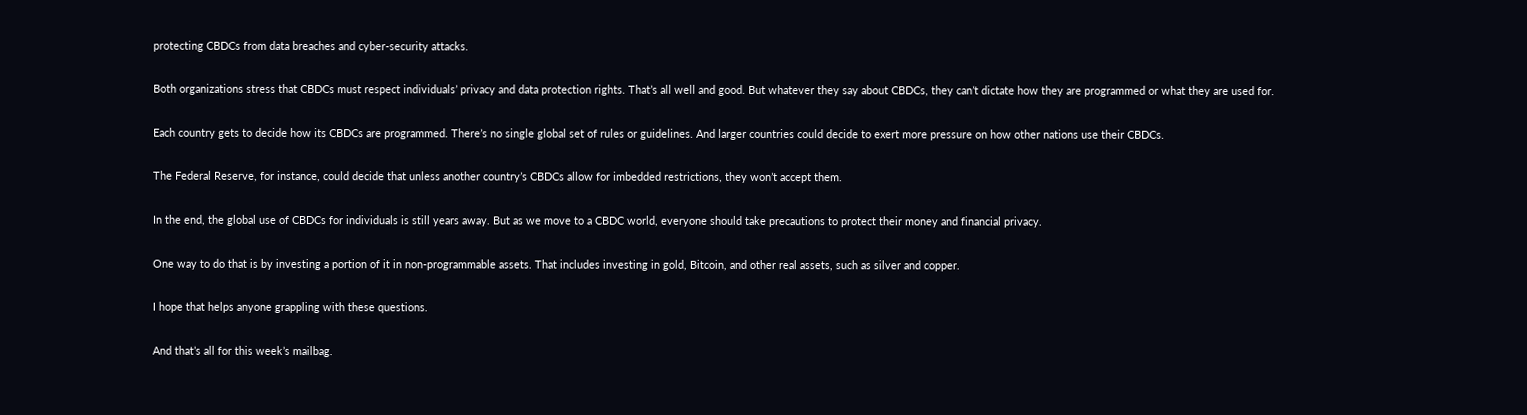protecting CBDCs from data breaches and cyber-security attacks.

Both organizations stress that CBDCs must respect individuals’ privacy and data protection rights. That’s all well and good. But whatever they say about CBDCs, they can’t dictate how they are programmed or what they are used for.

Each country gets to decide how its CBDCs are programmed. There’s no single global set of rules or guidelines. And larger countries could decide to exert more pressure on how other nations use their CBDCs.

The Federal Reserve, for instance, could decide that unless another country’s CBDCs allow for imbedded restrictions, they won’t accept them.

In the end, the global use of CBDCs for individuals is still years away. But as we move to a CBDC world, everyone should take precautions to protect their money and financial privacy.

One way to do that is by investing a portion of it in non-programmable assets. That includes investing in gold, Bitcoin, and other real assets, such as silver and copper.

I hope that helps anyone grappling with these questions.

And that’s all for this week’s mailbag.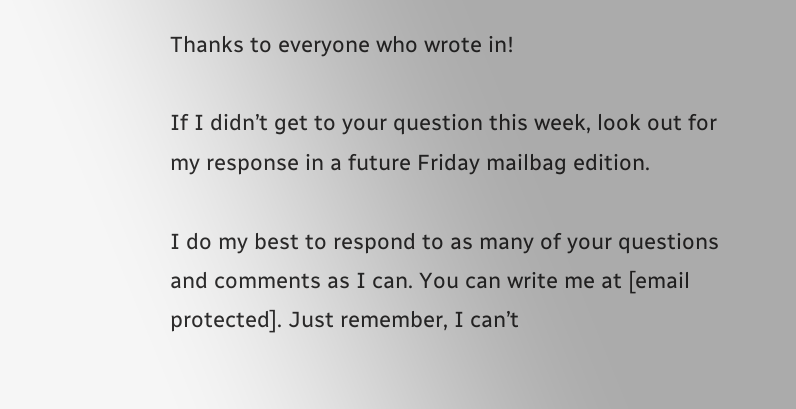Thanks to everyone who wrote in!

If I didn’t get to your question this week, look out for my response in a future Friday mailbag edition.

I do my best to respond to as many of your questions and comments as I can. You can write me at [email protected]. Just remember, I can’t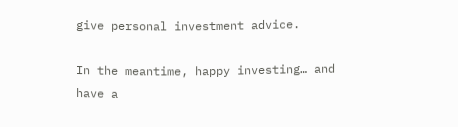give personal investment advice.

In the meantime, happy investing… and have a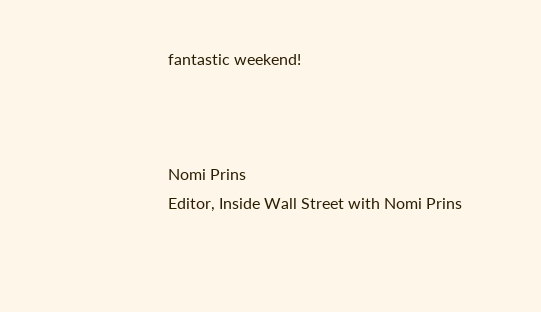fantastic weekend!



Nomi Prins
Editor, Inside Wall Street with Nomi Prins